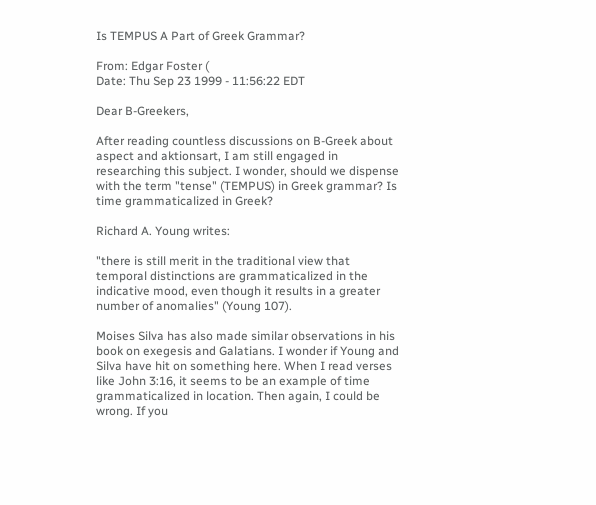Is TEMPUS A Part of Greek Grammar?

From: Edgar Foster (
Date: Thu Sep 23 1999 - 11:56:22 EDT

Dear B-Greekers,

After reading countless discussions on B-Greek about
aspect and aktionsart, I am still engaged in
researching this subject. I wonder, should we dispense
with the term "tense" (TEMPUS) in Greek grammar? Is
time grammaticalized in Greek?

Richard A. Young writes:

"there is still merit in the traditional view that
temporal distinctions are grammaticalized in the
indicative mood, even though it results in a greater
number of anomalies" (Young 107).

Moises Silva has also made similar observations in his
book on exegesis and Galatians. I wonder if Young and
Silva have hit on something here. When I read verses
like John 3:16, it seems to be an example of time
grammaticalized in location. Then again, I could be
wrong. If you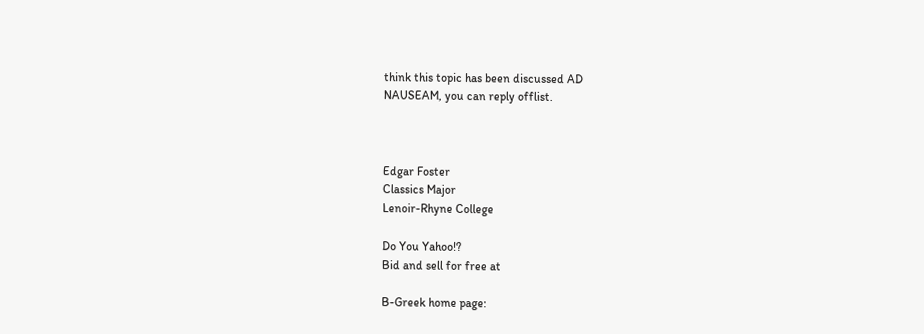think this topic has been discussed AD
NAUSEAM, you can reply offlist.



Edgar Foster
Classics Major
Lenoir-Rhyne College

Do You Yahoo!?
Bid and sell for free at

B-Greek home page: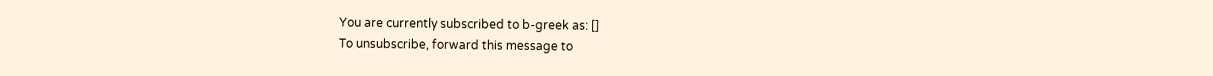You are currently subscribed to b-greek as: []
To unsubscribe, forward this message to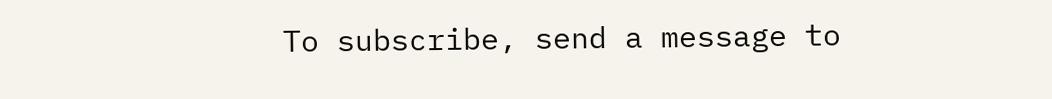To subscribe, send a message to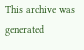This archive was generated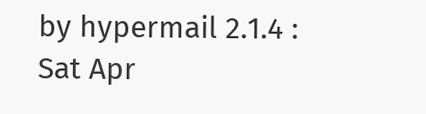by hypermail 2.1.4 : Sat Apr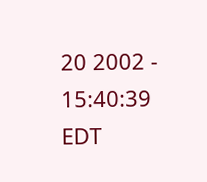20 2002 - 15:40:39 EDT